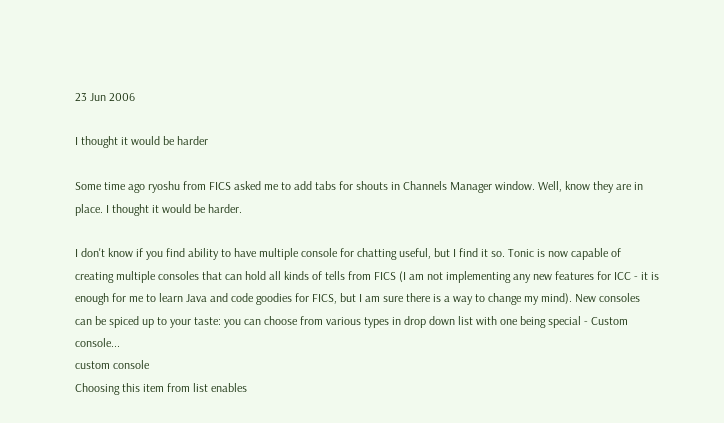23 Jun 2006

I thought it would be harder

Some time ago ryoshu from FICS asked me to add tabs for shouts in Channels Manager window. Well, know they are in place. I thought it would be harder.

I don't know if you find ability to have multiple console for chatting useful, but I find it so. Tonic is now capable of creating multiple consoles that can hold all kinds of tells from FICS (I am not implementing any new features for ICC - it is enough for me to learn Java and code goodies for FICS, but I am sure there is a way to change my mind). New consoles can be spiced up to your taste: you can choose from various types in drop down list with one being special - Custom console...
custom console
Choosing this item from list enables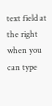text field at the right when you can type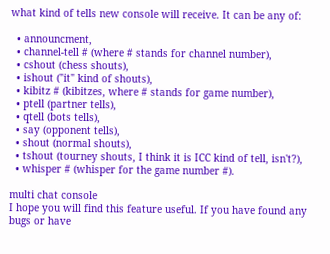what kind of tells new console will receive. It can be any of:

  • announcment,
  • channel-tell # (where # stands for channel number),
  • cshout (chess shouts),
  • ishout ("it" kind of shouts),
  • kibitz # (kibitzes, where # stands for game number),
  • ptell (partner tells),
  • qtell (bots tells),
  • say (opponent tells),
  • shout (normal shouts),
  • tshout (tourney shouts, I think it is ICC kind of tell, isn't?),
  • whisper # (whisper for the game number #).

multi chat console
I hope you will find this feature useful. If you have found any bugs or have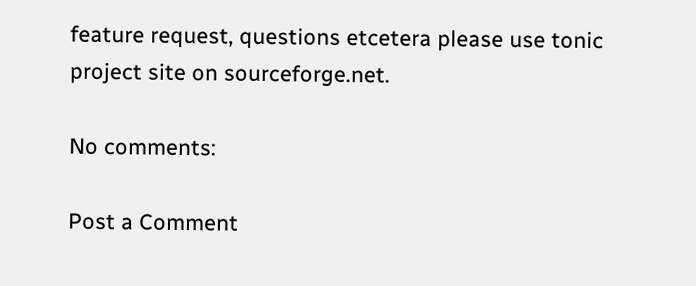feature request, questions etcetera please use tonic project site on sourceforge.net.

No comments:

Post a Comment